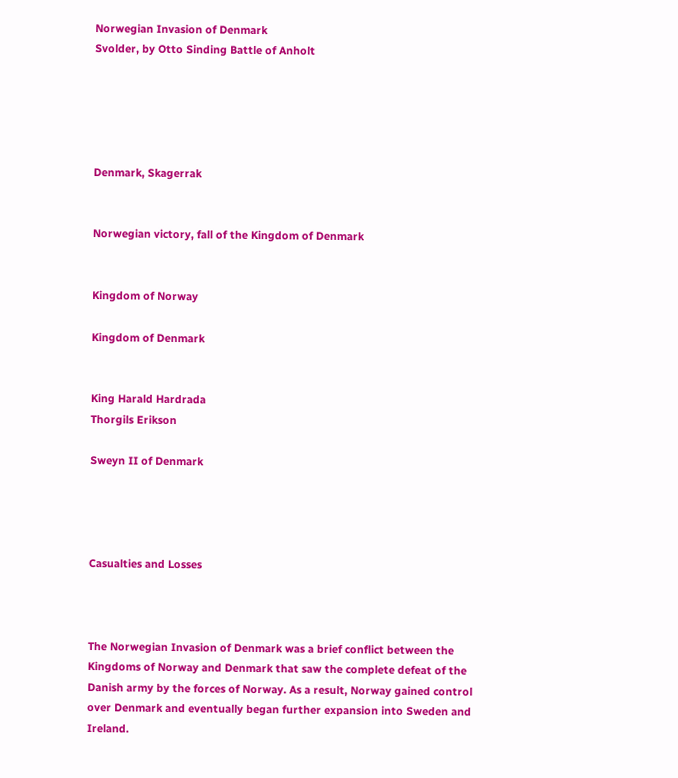Norwegian Invasion of Denmark
Svolder, by Otto Sinding Battle of Anholt





Denmark, Skagerrak


Norwegian victory, fall of the Kingdom of Denmark


Kingdom of Norway

Kingdom of Denmark


King Harald Hardrada
Thorgils Erikson

Sweyn II of Denmark




Casualties and Losses



The Norwegian Invasion of Denmark was a brief conflict between the Kingdoms of Norway and Denmark that saw the complete defeat of the Danish army by the forces of Norway. As a result, Norway gained control over Denmark and eventually began further expansion into Sweden and Ireland.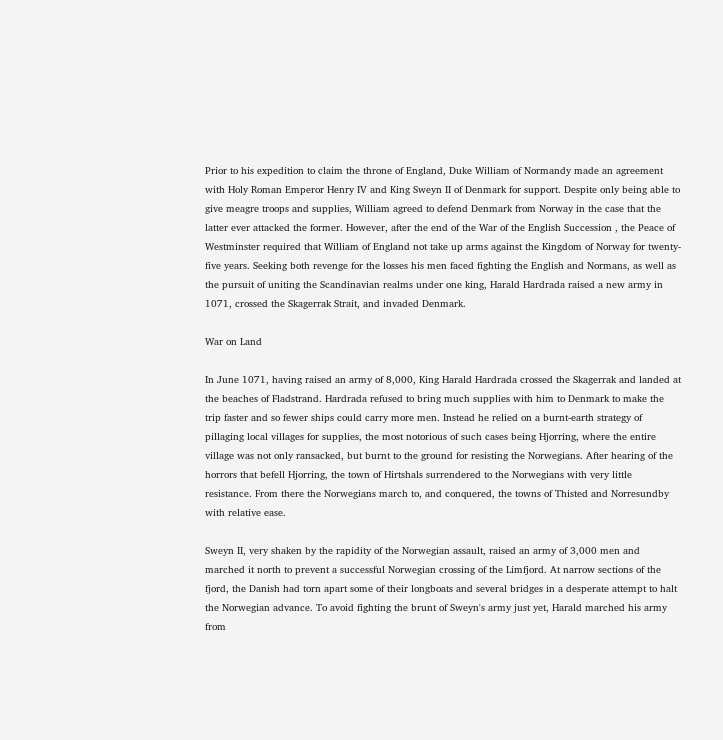Prior to his expedition to claim the throne of England, Duke William of Normandy made an agreement with Holy Roman Emperor Henry IV and King Sweyn II of Denmark for support. Despite only being able to give meagre troops and supplies, William agreed to defend Denmark from Norway in the case that the latter ever attacked the former. However, after the end of the War of the English Succession , the Peace of Westminster required that William of England not take up arms against the Kingdom of Norway for twenty-five years. Seeking both revenge for the losses his men faced fighting the English and Normans, as well as the pursuit of uniting the Scandinavian realms under one king, Harald Hardrada raised a new army in 1071, crossed the Skagerrak Strait, and invaded Denmark.

War on Land

In June 1071, having raised an army of 8,000, King Harald Hardrada crossed the Skagerrak and landed at the beaches of Fladstrand. Hardrada refused to bring much supplies with him to Denmark to make the trip faster and so fewer ships could carry more men. Instead he relied on a burnt-earth strategy of pillaging local villages for supplies, the most notorious of such cases being Hjorring, where the entire village was not only ransacked, but burnt to the ground for resisting the Norwegians. After hearing of the horrors that befell Hjorring, the town of Hirtshals surrendered to the Norwegians with very little resistance. From there the Norwegians march to, and conquered, the towns of Thisted and Norresundby with relative ease.

Sweyn II, very shaken by the rapidity of the Norwegian assault, raised an army of 3,000 men and marched it north to prevent a successful Norwegian crossing of the Limfjord. At narrow sections of the fjord, the Danish had torn apart some of their longboats and several bridges in a desperate attempt to halt the Norwegian advance. To avoid fighting the brunt of Sweyn's army just yet, Harald marched his army from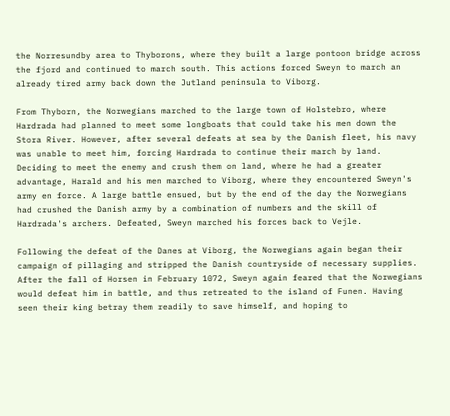the Norresundby area to Thyborons, where they built a large pontoon bridge across the fjord and continued to march south. This actions forced Sweyn to march an already tired army back down the Jutland peninsula to Viborg.

From Thyborn, the Norwegians marched to the large town of Holstebro, where Hardrada had planned to meet some longboats that could take his men down the Stora River. However, after several defeats at sea by the Danish fleet, his navy was unable to meet him, forcing Hardrada to continue their march by land. Deciding to meet the enemy and crush them on land, where he had a greater advantage, Harald and his men marched to Viborg, where they encountered Sweyn's army en force. A large battle ensued, but by the end of the day the Norwegians had crushed the Danish army by a combination of numbers and the skill of Hardrada's archers. Defeated, Sweyn marched his forces back to Vejle.

Following the defeat of the Danes at Viborg, the Norwegians again began their campaign of pillaging and stripped the Danish countryside of necessary supplies. After the fall of Horsen in February 1072, Sweyn again feared that the Norwegians would defeat him in battle, and thus retreated to the island of Funen. Having seen their king betray them readily to save himself, and hoping to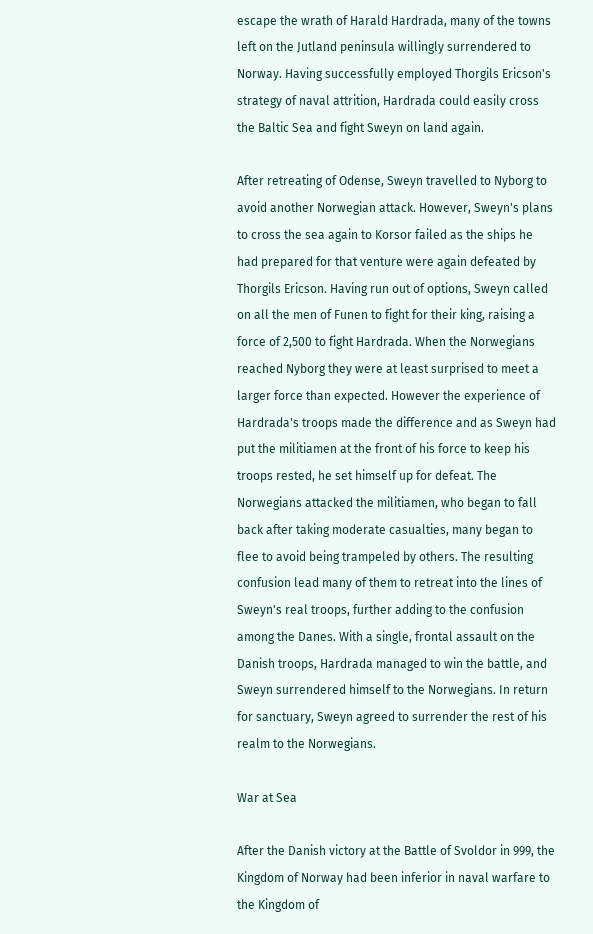escape the wrath of Harald Hardrada, many of the towns left on the Jutland peninsula willingly surrendered to Norway. Having successfully employed Thorgils Ericson's strategy of naval attrition, Hardrada could easily cross the Baltic Sea and fight Sweyn on land again.

After retreating of Odense, Sweyn travelled to Nyborg to avoid another Norwegian attack. However, Sweyn's plans to cross the sea again to Korsor failed as the ships he had prepared for that venture were again defeated by Thorgils Ericson. Having run out of options, Sweyn called on all the men of Funen to fight for their king, raising a force of 2,500 to fight Hardrada. When the Norwegians reached Nyborg they were at least surprised to meet a larger force than expected. However the experience of Hardrada's troops made the difference and as Sweyn had put the militiamen at the front of his force to keep his troops rested, he set himself up for defeat. The Norwegians attacked the militiamen, who began to fall back after taking moderate casualties, many began to flee to avoid being trampeled by others. The resulting confusion lead many of them to retreat into the lines of Sweyn's real troops, further adding to the confusion among the Danes. With a single, frontal assault on the Danish troops, Hardrada managed to win the battle, and Sweyn surrendered himself to the Norwegians. In return for sanctuary, Sweyn agreed to surrender the rest of his realm to the Norwegians.

War at Sea

After the Danish victory at the Battle of Svoldor in 999, the Kingdom of Norway had been inferior in naval warfare to the Kingdom of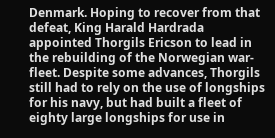Denmark. Hoping to recover from that defeat, King Harald Hardrada appointed Thorgils Ericson to lead in the rebuilding of the Norwegian war-fleet. Despite some advances, Thorgils still had to rely on the use of longships for his navy, but had built a fleet of eighty large longships for use in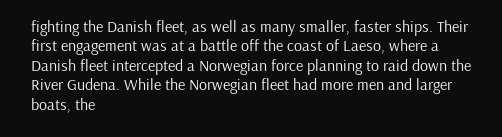fighting the Danish fleet, as well as many smaller, faster ships. Their first engagement was at a battle off the coast of Laeso, where a Danish fleet intercepted a Norwegian force planning to raid down the River Gudena. While the Norwegian fleet had more men and larger boats, the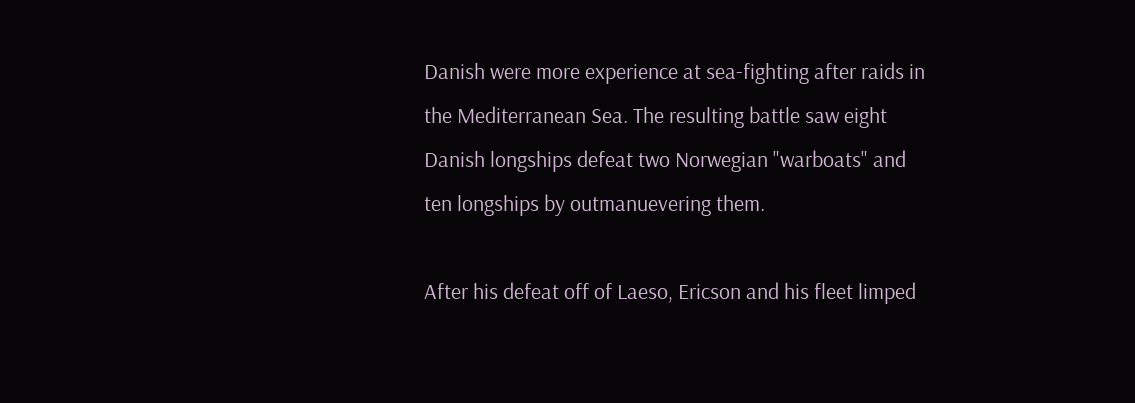Danish were more experience at sea-fighting after raids in the Mediterranean Sea. The resulting battle saw eight Danish longships defeat two Norwegian "warboats" and ten longships by outmanuevering them.

After his defeat off of Laeso, Ericson and his fleet limped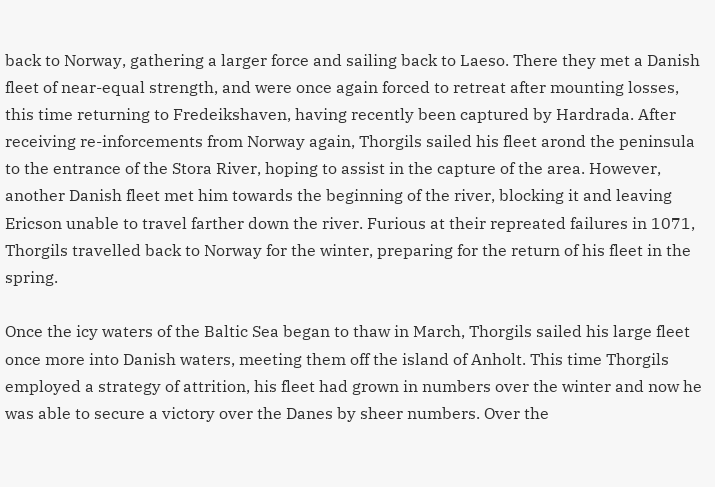back to Norway, gathering a larger force and sailing back to Laeso. There they met a Danish fleet of near-equal strength, and were once again forced to retreat after mounting losses, this time returning to Fredeikshaven, having recently been captured by Hardrada. After receiving re-inforcements from Norway again, Thorgils sailed his fleet arond the peninsula to the entrance of the Stora River, hoping to assist in the capture of the area. However, another Danish fleet met him towards the beginning of the river, blocking it and leaving Ericson unable to travel farther down the river. Furious at their repreated failures in 1071, Thorgils travelled back to Norway for the winter, preparing for the return of his fleet in the spring.

Once the icy waters of the Baltic Sea began to thaw in March, Thorgils sailed his large fleet once more into Danish waters, meeting them off the island of Anholt. This time Thorgils employed a strategy of attrition, his fleet had grown in numbers over the winter and now he was able to secure a victory over the Danes by sheer numbers. Over the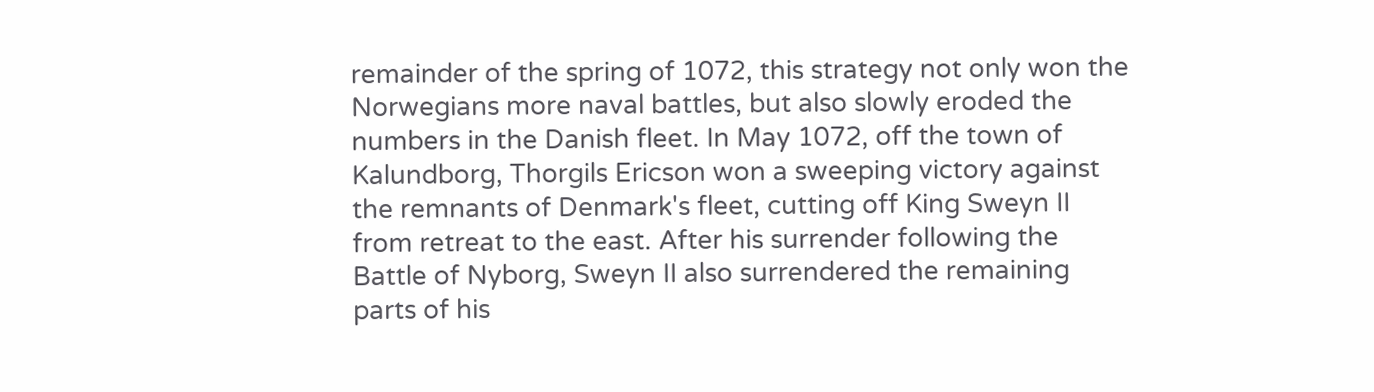remainder of the spring of 1072, this strategy not only won the Norwegians more naval battles, but also slowly eroded the numbers in the Danish fleet. In May 1072, off the town of Kalundborg, Thorgils Ericson won a sweeping victory against the remnants of Denmark's fleet, cutting off King Sweyn II from retreat to the east. After his surrender following the Battle of Nyborg, Sweyn II also surrendered the remaining parts of his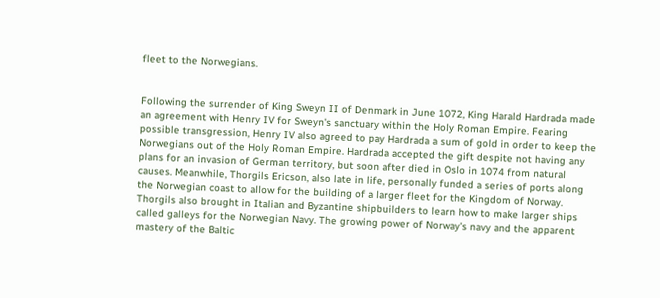fleet to the Norwegians.


Following the surrender of King Sweyn II of Denmark in June 1072, King Harald Hardrada made an agreement with Henry IV for Sweyn's sanctuary within the Holy Roman Empire. Fearing possible transgression, Henry IV also agreed to pay Hardrada a sum of gold in order to keep the Norwegians out of the Holy Roman Empire. Hardrada accepted the gift despite not having any plans for an invasion of German territory, but soon after died in Oslo in 1074 from natural causes. Meanwhile, Thorgils Ericson, also late in life, personally funded a series of ports along the Norwegian coast to allow for the building of a larger fleet for the Kingdom of Norway. Thorgils also brought in Italian and Byzantine shipbuilders to learn how to make larger ships called galleys for the Norwegian Navy. The growing power of Norway's navy and the apparent mastery of the Baltic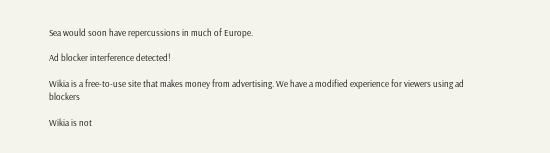Sea would soon have repercussions in much of Europe.

Ad blocker interference detected!

Wikia is a free-to-use site that makes money from advertising. We have a modified experience for viewers using ad blockers

Wikia is not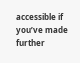accessible if you’ve made further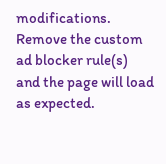modifications. Remove the custom ad blocker rule(s) and the page will load as expected.